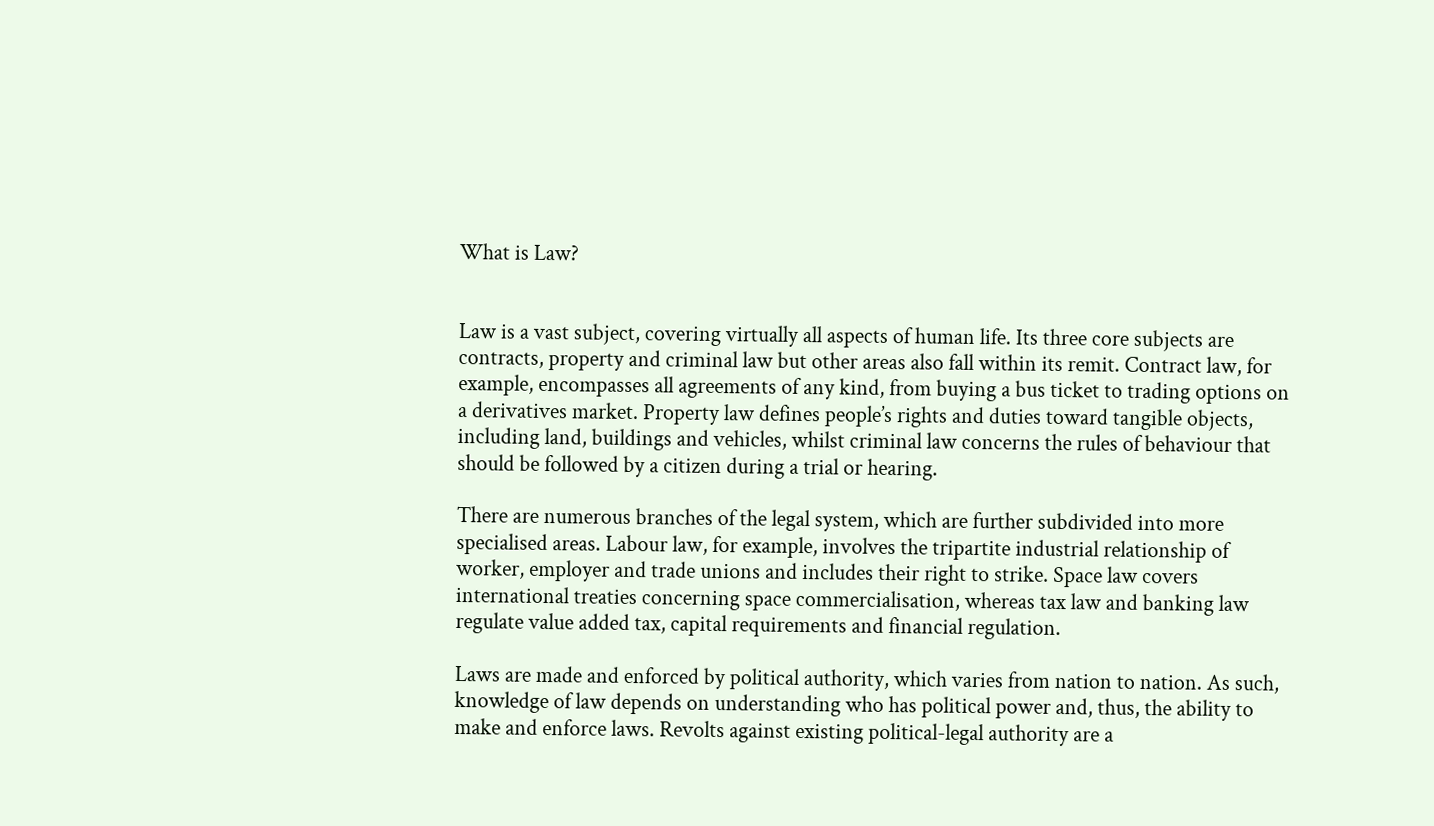What is Law?


Law is a vast subject, covering virtually all aspects of human life. Its three core subjects are contracts, property and criminal law but other areas also fall within its remit. Contract law, for example, encompasses all agreements of any kind, from buying a bus ticket to trading options on a derivatives market. Property law defines people’s rights and duties toward tangible objects, including land, buildings and vehicles, whilst criminal law concerns the rules of behaviour that should be followed by a citizen during a trial or hearing.

There are numerous branches of the legal system, which are further subdivided into more specialised areas. Labour law, for example, involves the tripartite industrial relationship of worker, employer and trade unions and includes their right to strike. Space law covers international treaties concerning space commercialisation, whereas tax law and banking law regulate value added tax, capital requirements and financial regulation.

Laws are made and enforced by political authority, which varies from nation to nation. As such, knowledge of law depends on understanding who has political power and, thus, the ability to make and enforce laws. Revolts against existing political-legal authority are a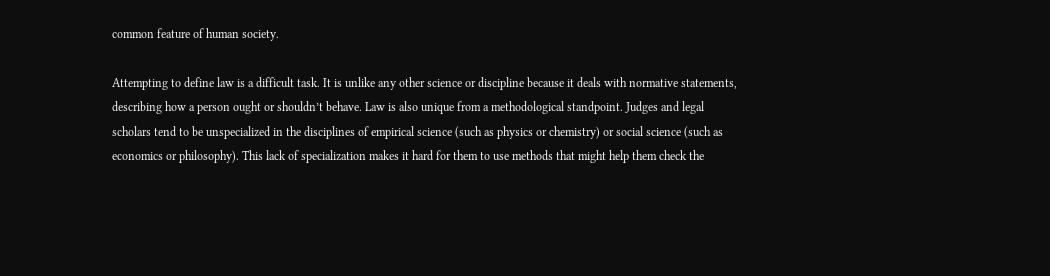common feature of human society.

Attempting to define law is a difficult task. It is unlike any other science or discipline because it deals with normative statements, describing how a person ought or shouldn’t behave. Law is also unique from a methodological standpoint. Judges and legal scholars tend to be unspecialized in the disciplines of empirical science (such as physics or chemistry) or social science (such as economics or philosophy). This lack of specialization makes it hard for them to use methods that might help them check the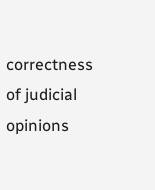correctness of judicial opinions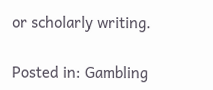or scholarly writing.

Posted in: Gambling